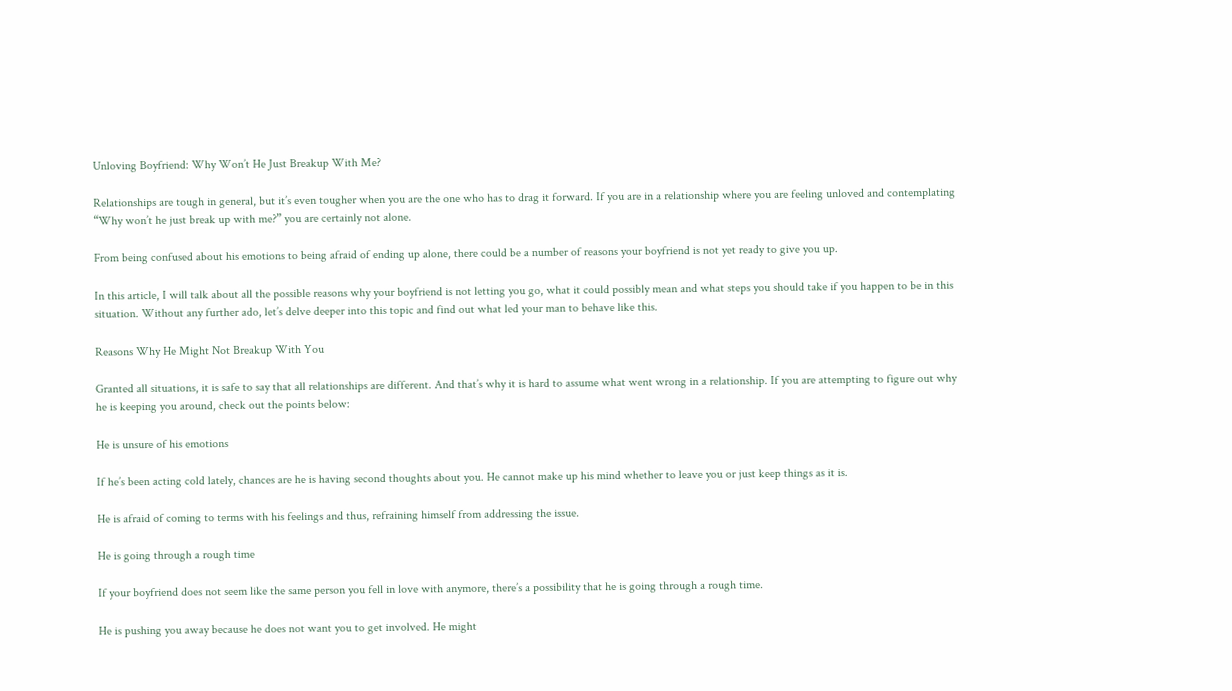Unloving Boyfriend: Why Won’t He Just Breakup With Me?

Relationships are tough in general, but it’s even tougher when you are the one who has to drag it forward. If you are in a relationship where you are feeling unloved and contemplating “Why won’t he just break up with me?” you are certainly not alone.

From being confused about his emotions to being afraid of ending up alone, there could be a number of reasons your boyfriend is not yet ready to give you up.

In this article, I will talk about all the possible reasons why your boyfriend is not letting you go, what it could possibly mean and what steps you should take if you happen to be in this situation. Without any further ado, let’s delve deeper into this topic and find out what led your man to behave like this.

Reasons Why He Might Not Breakup With You

Granted all situations, it is safe to say that all relationships are different. And that’s why it is hard to assume what went wrong in a relationship. If you are attempting to figure out why he is keeping you around, check out the points below:

He is unsure of his emotions

If he’s been acting cold lately, chances are he is having second thoughts about you. He cannot make up his mind whether to leave you or just keep things as it is.

He is afraid of coming to terms with his feelings and thus, refraining himself from addressing the issue.

He is going through a rough time

If your boyfriend does not seem like the same person you fell in love with anymore, there’s a possibility that he is going through a rough time.

He is pushing you away because he does not want you to get involved. He might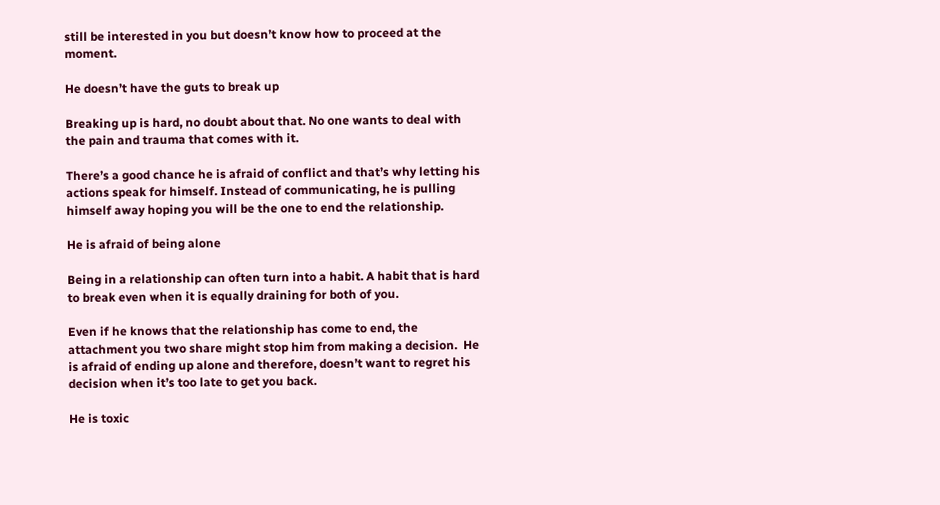still be interested in you but doesn’t know how to proceed at the moment.

He doesn’t have the guts to break up

Breaking up is hard, no doubt about that. No one wants to deal with the pain and trauma that comes with it.

There’s a good chance he is afraid of conflict and that’s why letting his actions speak for himself. Instead of communicating, he is pulling himself away hoping you will be the one to end the relationship.

He is afraid of being alone

Being in a relationship can often turn into a habit. A habit that is hard to break even when it is equally draining for both of you.

Even if he knows that the relationship has come to end, the attachment you two share might stop him from making a decision.  He is afraid of ending up alone and therefore, doesn’t want to regret his decision when it’s too late to get you back.

He is toxic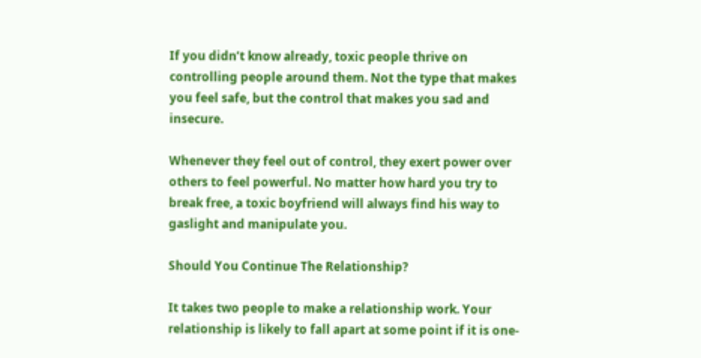If you didn’t know already, toxic people thrive on controlling people around them. Not the type that makes you feel safe, but the control that makes you sad and insecure.

Whenever they feel out of control, they exert power over others to feel powerful. No matter how hard you try to break free, a toxic boyfriend will always find his way to gaslight and manipulate you.

Should You Continue The Relationship?

It takes two people to make a relationship work. Your relationship is likely to fall apart at some point if it is one-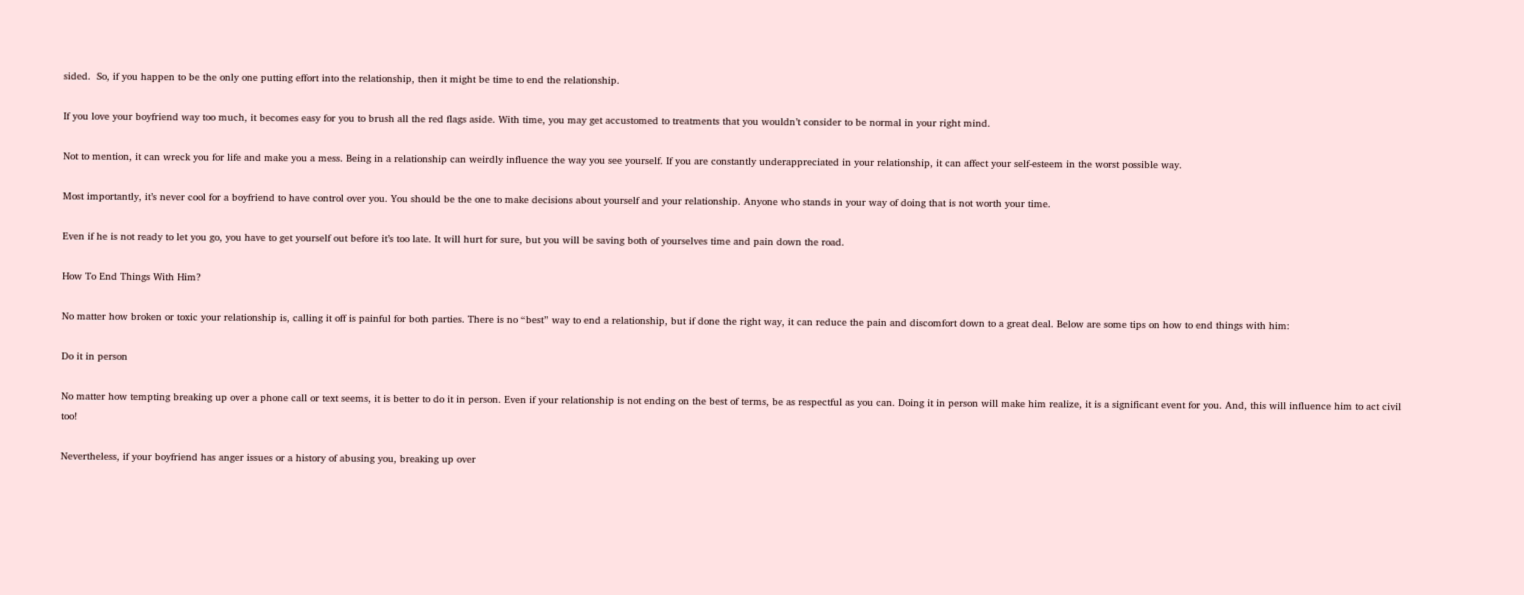sided.  So, if you happen to be the only one putting effort into the relationship, then it might be time to end the relationship.

If you love your boyfriend way too much, it becomes easy for you to brush all the red flags aside. With time, you may get accustomed to treatments that you wouldn’t consider to be normal in your right mind.

Not to mention, it can wreck you for life and make you a mess. Being in a relationship can weirdly influence the way you see yourself. If you are constantly underappreciated in your relationship, it can affect your self-esteem in the worst possible way.

Most importantly, it’s never cool for a boyfriend to have control over you. You should be the one to make decisions about yourself and your relationship. Anyone who stands in your way of doing that is not worth your time.

Even if he is not ready to let you go, you have to get yourself out before it’s too late. It will hurt for sure, but you will be saving both of yourselves time and pain down the road.

How To End Things With Him?

No matter how broken or toxic your relationship is, calling it off is painful for both parties. There is no “best” way to end a relationship, but if done the right way, it can reduce the pain and discomfort down to a great deal. Below are some tips on how to end things with him:

Do it in person

No matter how tempting breaking up over a phone call or text seems, it is better to do it in person. Even if your relationship is not ending on the best of terms, be as respectful as you can. Doing it in person will make him realize, it is a significant event for you. And, this will influence him to act civil too!

Nevertheless, if your boyfriend has anger issues or a history of abusing you, breaking up over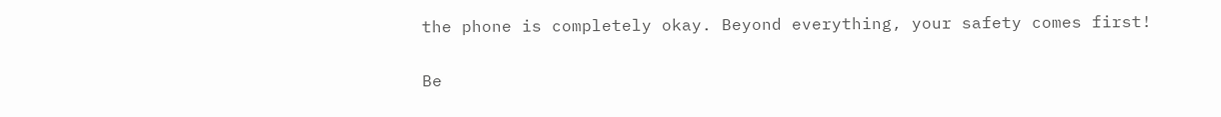the phone is completely okay. Beyond everything, your safety comes first!

Be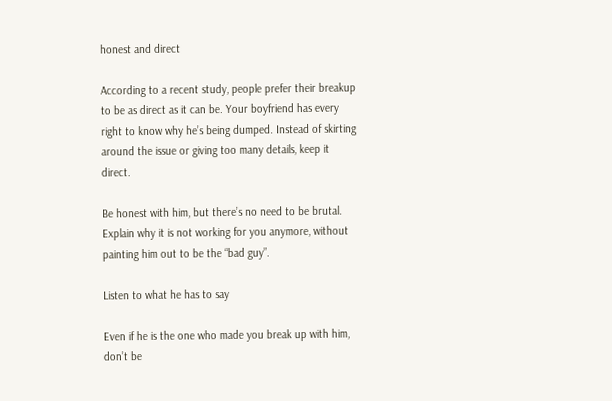honest and direct

According to a recent study, people prefer their breakup to be as direct as it can be. Your boyfriend has every right to know why he’s being dumped. Instead of skirting around the issue or giving too many details, keep it direct.

Be honest with him, but there’s no need to be brutal. Explain why it is not working for you anymore, without painting him out to be the “bad guy”.

Listen to what he has to say

Even if he is the one who made you break up with him, don’t be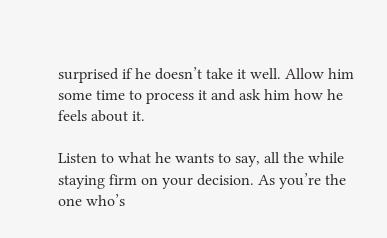surprised if he doesn’t take it well. Allow him some time to process it and ask him how he feels about it.

Listen to what he wants to say, all the while staying firm on your decision. As you’re the one who’s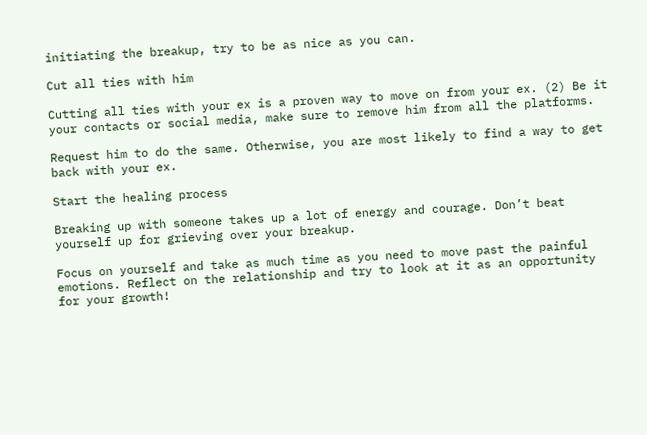initiating the breakup, try to be as nice as you can.

Cut all ties with him

Cutting all ties with your ex is a proven way to move on from your ex. (2) Be it your contacts or social media, make sure to remove him from all the platforms.

Request him to do the same. Otherwise, you are most likely to find a way to get back with your ex.

Start the healing process

Breaking up with someone takes up a lot of energy and courage. Don’t beat yourself up for grieving over your breakup.

Focus on yourself and take as much time as you need to move past the painful emotions. Reflect on the relationship and try to look at it as an opportunity for your growth!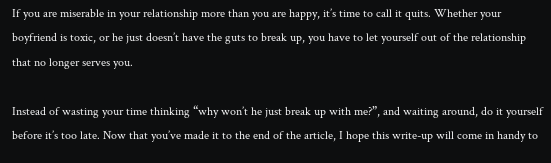If you are miserable in your relationship more than you are happy, it’s time to call it quits. Whether your boyfriend is toxic, or he just doesn’t have the guts to break up, you have to let yourself out of the relationship that no longer serves you.

Instead of wasting your time thinking “why won’t he just break up with me?”, and waiting around, do it yourself before it’s too late. Now that you’ve made it to the end of the article, I hope this write-up will come in handy to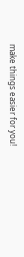make things easier for you!